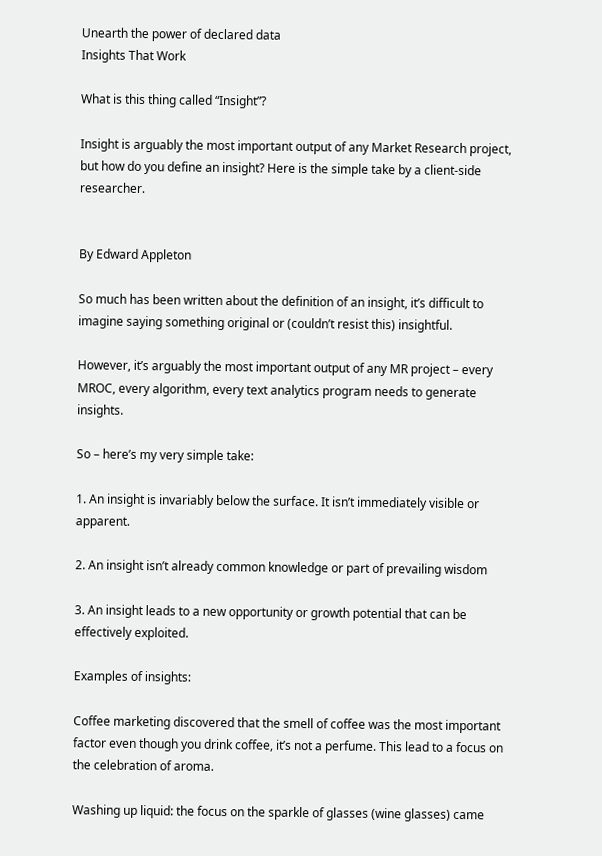Unearth the power of declared data
Insights That Work

What is this thing called “Insight”?

Insight is arguably the most important output of any Market Research project, but how do you define an insight? Here is the simple take by a client-side researcher.


By Edward Appleton

So much has been written about the definition of an insight, it’s difficult to imagine saying something original or (couldn’t resist this) insightful.

However, it’s arguably the most important output of any MR project – every MROC, every algorithm, every text analytics program needs to generate insights.

So – here’s my very simple take:

1. An insight is invariably below the surface. It isn’t immediately visible or apparent.

2. An insight isn’t already common knowledge or part of prevailing wisdom

3. An insight leads to a new opportunity or growth potential that can be effectively exploited.

Examples of insights:

Coffee marketing discovered that the smell of coffee was the most important factor even though you drink coffee, it’s not a perfume. This lead to a focus on the celebration of aroma.

Washing up liquid: the focus on the sparkle of glasses (wine glasses) came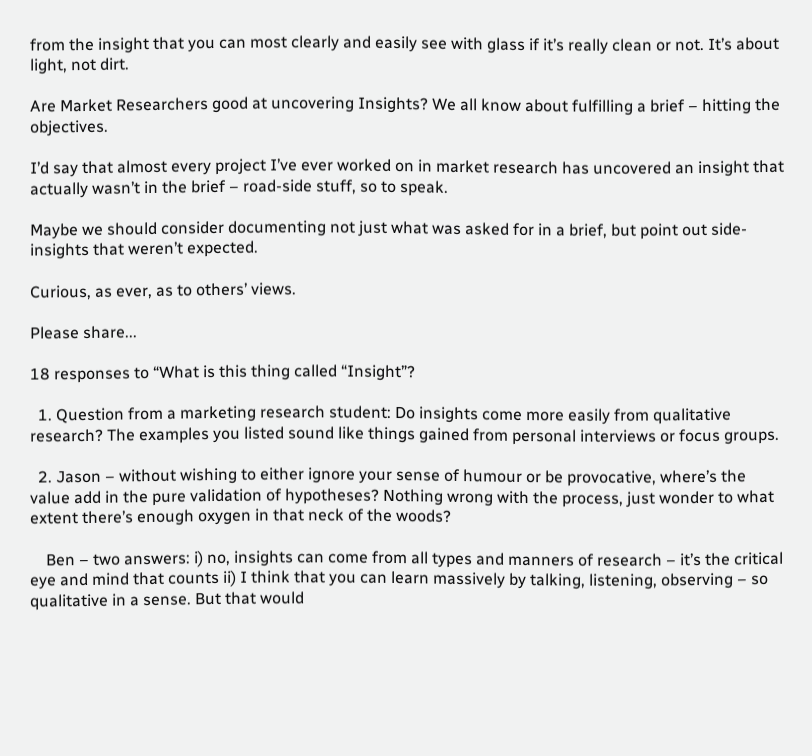from the insight that you can most clearly and easily see with glass if it’s really clean or not. It’s about light, not dirt.

Are Market Researchers good at uncovering Insights? We all know about fulfilling a brief – hitting the objectives.

I’d say that almost every project I’ve ever worked on in market research has uncovered an insight that actually wasn’t in the brief – road-side stuff, so to speak.

Maybe we should consider documenting not just what was asked for in a brief, but point out side-insights that weren’t expected.

Curious, as ever, as to others’ views.

Please share...

18 responses to “What is this thing called “Insight”?

  1. Question from a marketing research student: Do insights come more easily from qualitative research? The examples you listed sound like things gained from personal interviews or focus groups.

  2. Jason – without wishing to either ignore your sense of humour or be provocative, where’s the value add in the pure validation of hypotheses? Nothing wrong with the process, just wonder to what extent there’s enough oxygen in that neck of the woods?

    Ben – two answers: i) no, insights can come from all types and manners of research – it’s the critical eye and mind that counts ii) I think that you can learn massively by talking, listening, observing – so qualitative in a sense. But that would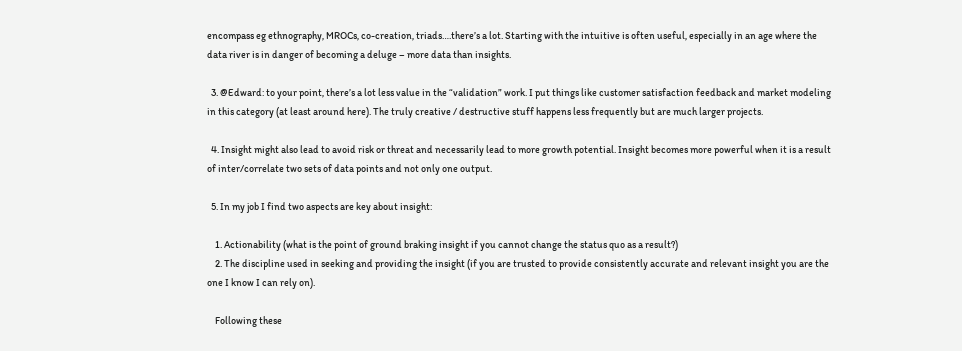encompass eg ethnography, MROCs, co-creation, triads….there’s a lot. Starting with the intuitive is often useful, especially in an age where the data river is in danger of becoming a deluge – more data than insights.

  3. @Edward: to your point, there’s a lot less value in the “validation” work. I put things like customer satisfaction feedback and market modeling in this category (at least around here). The truly creative / destructive stuff happens less frequently but are much larger projects.

  4. Insight might also lead to avoid risk or threat and necessarily lead to more growth potential. Insight becomes more powerful when it is a result of inter/correlate two sets of data points and not only one output.

  5. In my job I find two aspects are key about insight:

    1. Actionability (what is the point of ground braking insight if you cannot change the status quo as a result?)
    2. The discipline used in seeking and providing the insight (if you are trusted to provide consistently accurate and relevant insight you are the one I know I can rely on).

    Following these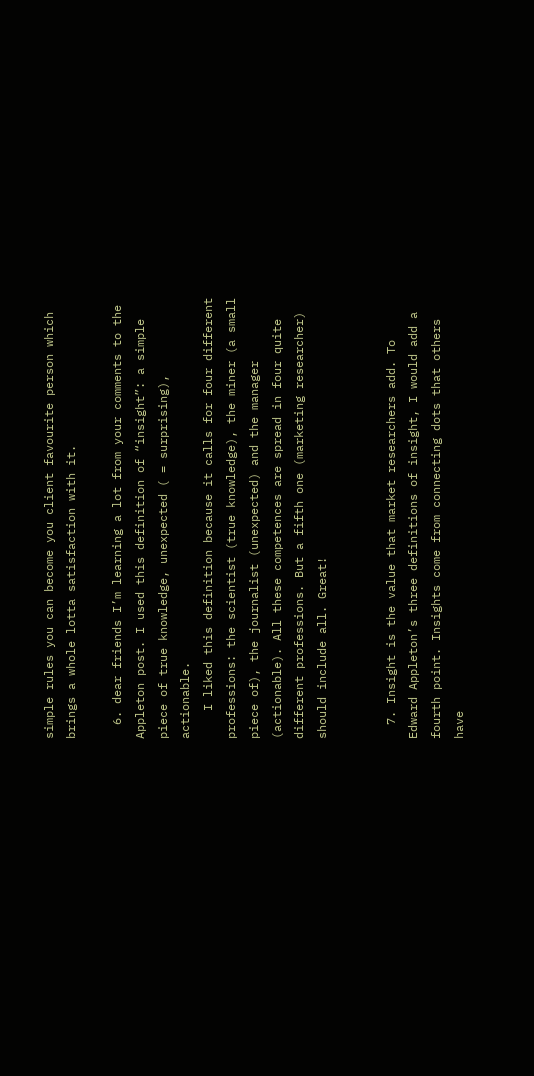simple rules you can become you client favourite person which brings a whole lotta satisfaction with it.

  6. dear friends I’m learning a lot from your comments to the Appleton post. I used this definition of “insight”: a simple piece of true knowledge, unexpected ( = surprising), actionable.
    I liked this definition because it calls for four different professions: the scientist (true knowledge), the miner (a small piece of), the journalist (unexpected) and the manager (actionable). All these competences are spread in four quite different professions. But a fifth one (marketing researcher) should include all. Great!


  7. Insight is the value that market researchers add. To Edward Appleton’s three definitions of insight, I would add a fourth point. Insights come from connecting dots that others have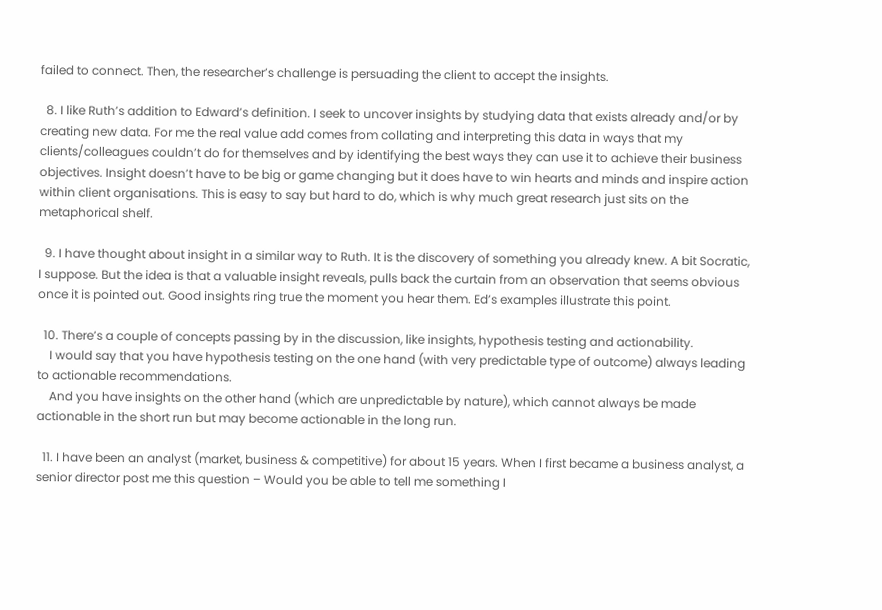failed to connect. Then, the researcher’s challenge is persuading the client to accept the insights.

  8. I like Ruth’s addition to Edward’s definition. I seek to uncover insights by studying data that exists already and/or by creating new data. For me the real value add comes from collating and interpreting this data in ways that my clients/colleagues couldn’t do for themselves and by identifying the best ways they can use it to achieve their business objectives. Insight doesn’t have to be big or game changing but it does have to win hearts and minds and inspire action within client organisations. This is easy to say but hard to do, which is why much great research just sits on the metaphorical shelf.

  9. I have thought about insight in a similar way to Ruth. It is the discovery of something you already knew. A bit Socratic, I suppose. But the idea is that a valuable insight reveals, pulls back the curtain from an observation that seems obvious once it is pointed out. Good insights ring true the moment you hear them. Ed’s examples illustrate this point.

  10. There’s a couple of concepts passing by in the discussion, like insights, hypothesis testing and actionability.
    I would say that you have hypothesis testing on the one hand (with very predictable type of outcome) always leading to actionable recommendations.
    And you have insights on the other hand (which are unpredictable by nature), which cannot always be made actionable in the short run but may become actionable in the long run.

  11. I have been an analyst (market, business & competitive) for about 15 years. When I first became a business analyst, a senior director post me this question – Would you be able to tell me something I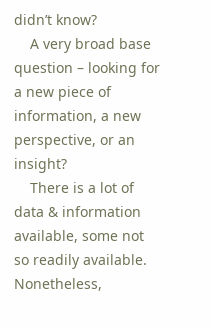didn’t know?
    A very broad base question – looking for a new piece of information, a new perspective, or an insight?
    There is a lot of data & information available, some not so readily available. Nonetheless,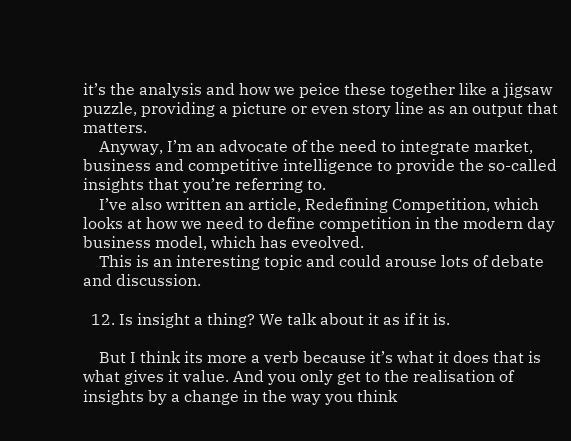it’s the analysis and how we peice these together like a jigsaw puzzle, providing a picture or even story line as an output that matters.
    Anyway, I’m an advocate of the need to integrate market, business and competitive intelligence to provide the so-called insights that you’re referring to.
    I’ve also written an article, Redefining Competition, which looks at how we need to define competition in the modern day business model, which has eveolved.
    This is an interesting topic and could arouse lots of debate and discussion.

  12. Is insight a thing? We talk about it as if it is.

    But I think its more a verb because it’s what it does that is what gives it value. And you only get to the realisation of insights by a change in the way you think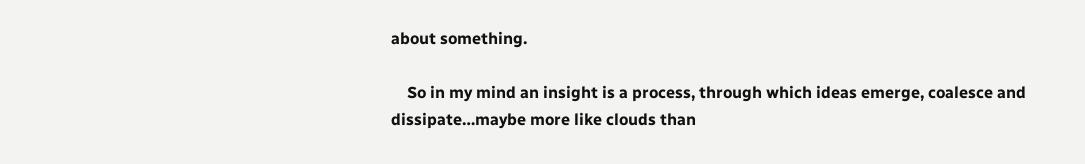about something.

    So in my mind an insight is a process, through which ideas emerge, coalesce and dissipate…maybe more like clouds than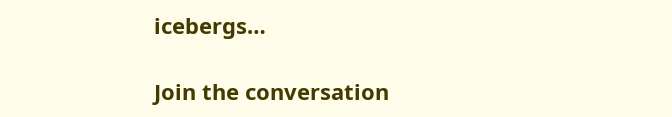icebergs…

Join the conversation